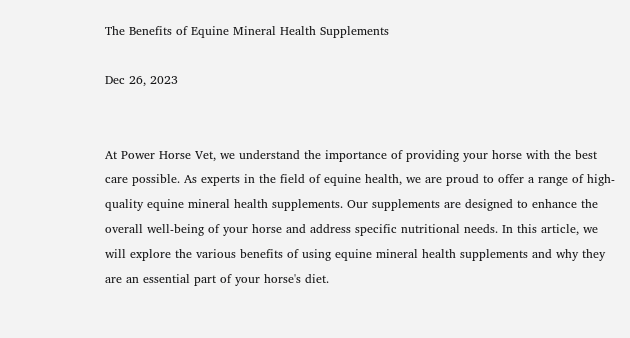The Benefits of Equine Mineral Health Supplements

Dec 26, 2023


At Power Horse Vet, we understand the importance of providing your horse with the best care possible. As experts in the field of equine health, we are proud to offer a range of high-quality equine mineral health supplements. Our supplements are designed to enhance the overall well-being of your horse and address specific nutritional needs. In this article, we will explore the various benefits of using equine mineral health supplements and why they are an essential part of your horse's diet.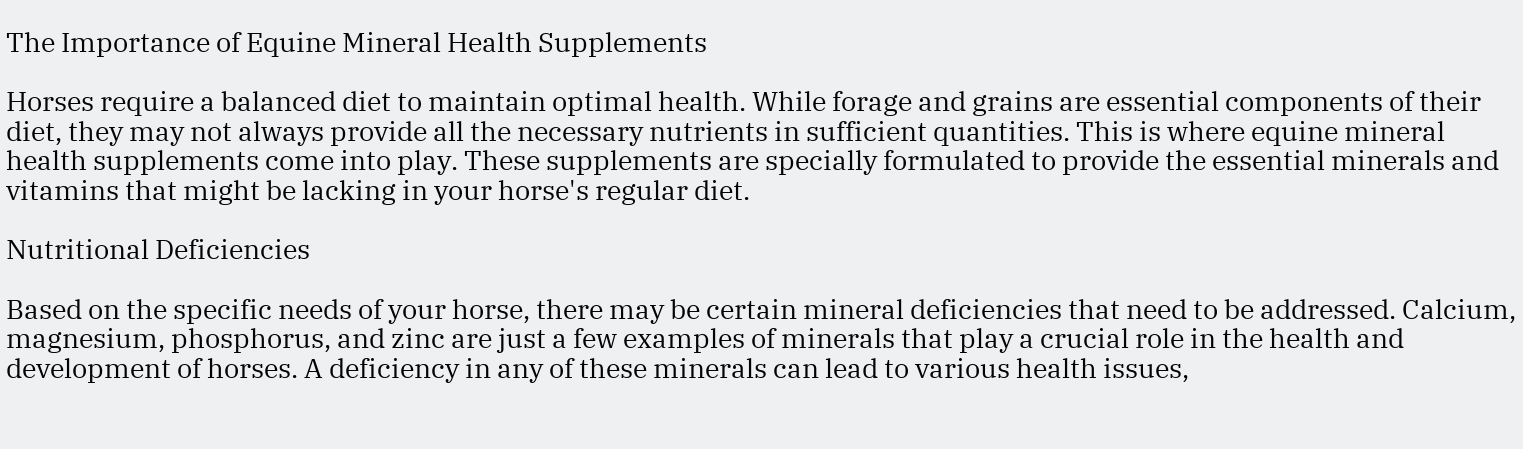The Importance of Equine Mineral Health Supplements

Horses require a balanced diet to maintain optimal health. While forage and grains are essential components of their diet, they may not always provide all the necessary nutrients in sufficient quantities. This is where equine mineral health supplements come into play. These supplements are specially formulated to provide the essential minerals and vitamins that might be lacking in your horse's regular diet.

Nutritional Deficiencies

Based on the specific needs of your horse, there may be certain mineral deficiencies that need to be addressed. Calcium, magnesium, phosphorus, and zinc are just a few examples of minerals that play a crucial role in the health and development of horses. A deficiency in any of these minerals can lead to various health issues,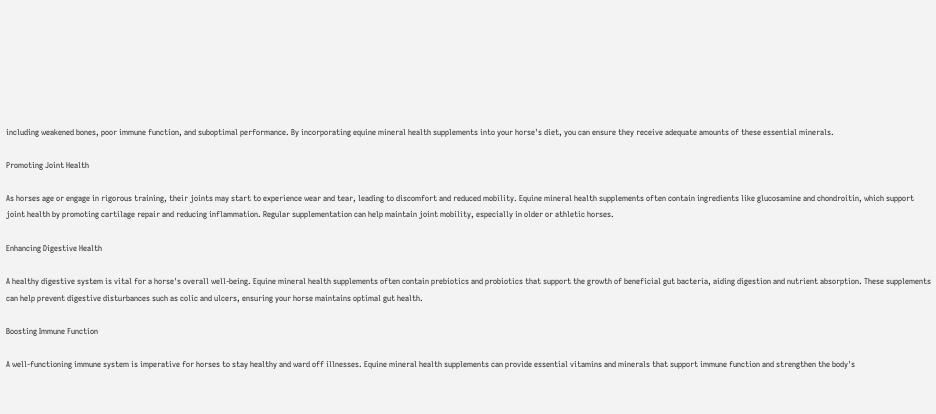including weakened bones, poor immune function, and suboptimal performance. By incorporating equine mineral health supplements into your horse's diet, you can ensure they receive adequate amounts of these essential minerals.

Promoting Joint Health

As horses age or engage in rigorous training, their joints may start to experience wear and tear, leading to discomfort and reduced mobility. Equine mineral health supplements often contain ingredients like glucosamine and chondroitin, which support joint health by promoting cartilage repair and reducing inflammation. Regular supplementation can help maintain joint mobility, especially in older or athletic horses.

Enhancing Digestive Health

A healthy digestive system is vital for a horse's overall well-being. Equine mineral health supplements often contain prebiotics and probiotics that support the growth of beneficial gut bacteria, aiding digestion and nutrient absorption. These supplements can help prevent digestive disturbances such as colic and ulcers, ensuring your horse maintains optimal gut health.

Boosting Immune Function

A well-functioning immune system is imperative for horses to stay healthy and ward off illnesses. Equine mineral health supplements can provide essential vitamins and minerals that support immune function and strengthen the body's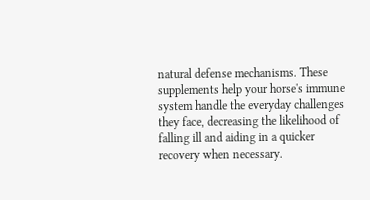natural defense mechanisms. These supplements help your horse's immune system handle the everyday challenges they face, decreasing the likelihood of falling ill and aiding in a quicker recovery when necessary.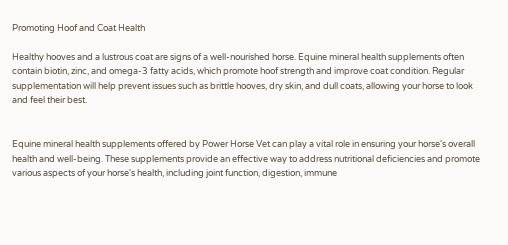Promoting Hoof and Coat Health

Healthy hooves and a lustrous coat are signs of a well-nourished horse. Equine mineral health supplements often contain biotin, zinc, and omega-3 fatty acids, which promote hoof strength and improve coat condition. Regular supplementation will help prevent issues such as brittle hooves, dry skin, and dull coats, allowing your horse to look and feel their best.


Equine mineral health supplements offered by Power Horse Vet can play a vital role in ensuring your horse's overall health and well-being. These supplements provide an effective way to address nutritional deficiencies and promote various aspects of your horse's health, including joint function, digestion, immune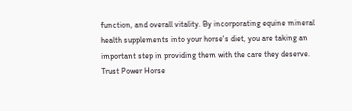function, and overall vitality. By incorporating equine mineral health supplements into your horse's diet, you are taking an important step in providing them with the care they deserve. Trust Power Horse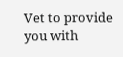Vet to provide you with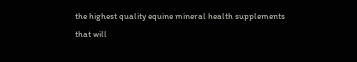the highest quality equine mineral health supplements that will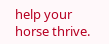help your horse thrive.